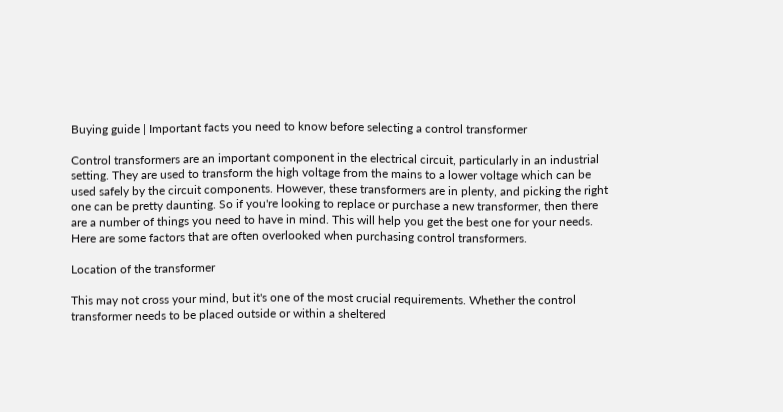Buying guide | Important facts you need to know before selecting a control transformer

Control transformers are an important component in the electrical circuit, particularly in an industrial setting. They are used to transform the high voltage from the mains to a lower voltage which can be used safely by the circuit components. However, these transformers are in plenty, and picking the right one can be pretty daunting. So if you're looking to replace or purchase a new transformer, then there are a number of things you need to have in mind. This will help you get the best one for your needs. Here are some factors that are often overlooked when purchasing control transformers.

Location of the transformer

This may not cross your mind, but it's one of the most crucial requirements. Whether the control transformer needs to be placed outside or within a sheltered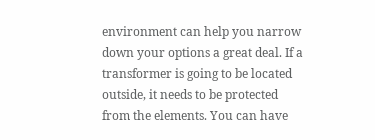environment can help you narrow down your options a great deal. If a transformer is going to be located outside, it needs to be protected from the elements. You can have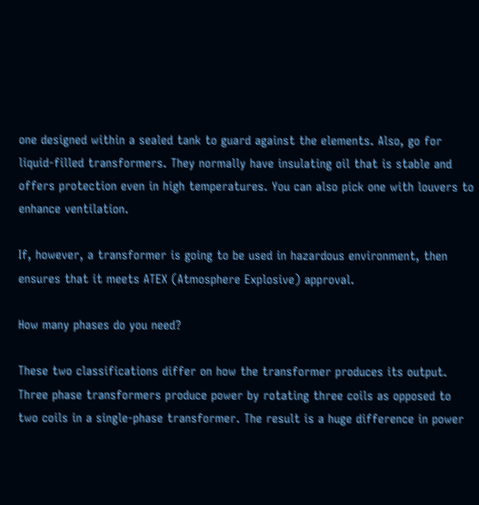one designed within a sealed tank to guard against the elements. Also, go for liquid-filled transformers. They normally have insulating oil that is stable and offers protection even in high temperatures. You can also pick one with louvers to enhance ventilation.

If, however, a transformer is going to be used in hazardous environment, then ensures that it meets ATEX (Atmosphere Explosive) approval.

How many phases do you need?

These two classifications differ on how the transformer produces its output. Three phase transformers produce power by rotating three coils as opposed to two coils in a single-phase transformer. The result is a huge difference in power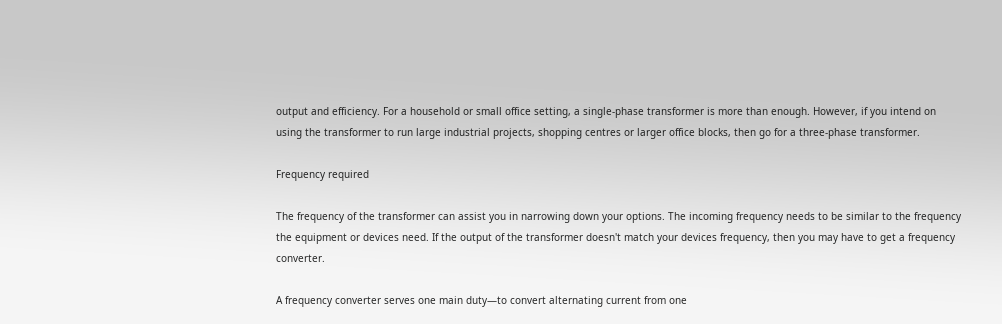output and efficiency. For a household or small office setting, a single-phase transformer is more than enough. However, if you intend on using the transformer to run large industrial projects, shopping centres or larger office blocks, then go for a three-phase transformer.

Frequency required

The frequency of the transformer can assist you in narrowing down your options. The incoming frequency needs to be similar to the frequency the equipment or devices need. If the output of the transformer doesn't match your devices frequency, then you may have to get a frequency converter.

A frequency converter serves one main duty—to convert alternating current from one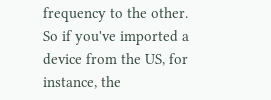frequency to the other. So if you've imported a device from the US, for instance, the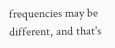frequencies may be different, and that's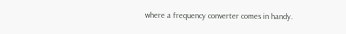where a frequency converter comes in handy.